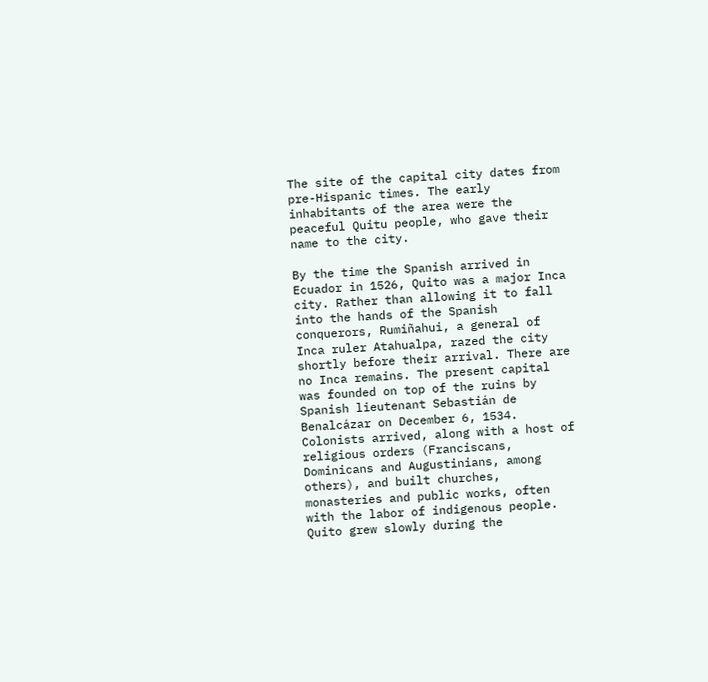The site of the capital city dates from pre-Hispanic times. The early inhabitants of the area were the peaceful Quitu people, who gave their name to the city.

By the time the Spanish arrived in Ecuador in 1526, Quito was a major Inca city. Rather than allowing it to fall into the hands of the Spanish conquerors, Rumiñahui, a general of Inca ruler Atahualpa, razed the city shortly before their arrival. There are no Inca remains. The present capital was founded on top of the ruins by Spanish lieutenant Sebastián de Benalcázar on December 6, 1534. Colonists arrived, along with a host of religious orders (Franciscans, Dominicans and Augustinians, among others), and built churches, monasteries and public works, often with the labor of indigenous people. Quito grew slowly during the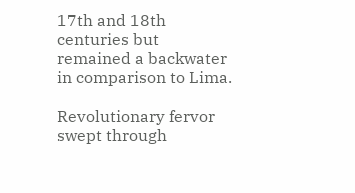17th and 18th centuries but remained a backwater in comparison to Lima.

Revolutionary fervor swept through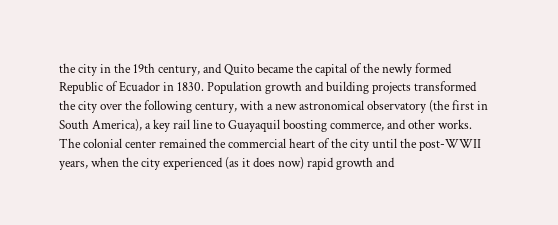the city in the 19th century, and Quito became the capital of the newly formed Republic of Ecuador in 1830. Population growth and building projects transformed the city over the following century, with a new astronomical observatory (the first in South America), a key rail line to Guayaquil boosting commerce, and other works. The colonial center remained the commercial heart of the city until the post-WWII years, when the city experienced (as it does now) rapid growth and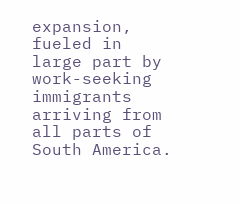expansion, fueled in large part by work-seeking immigrants arriving from all parts of South America.